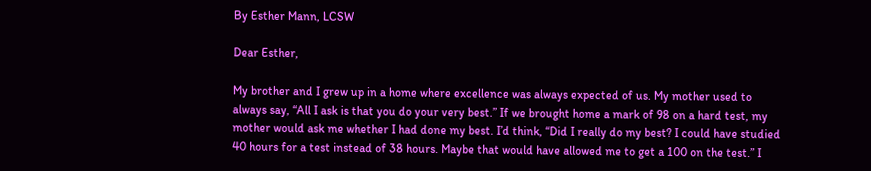By Esther Mann, LCSW

Dear Esther,

My brother and I grew up in a home where excellence was always expected of us. My mother used to always say, “All I ask is that you do your very best.” If we brought home a mark of 98 on a hard test, my mother would ask me whether I had done my best. I’d think, “Did I really do my best? I could have studied 40 hours for a test instead of 38 hours. Maybe that would have allowed me to get a 100 on the test.” I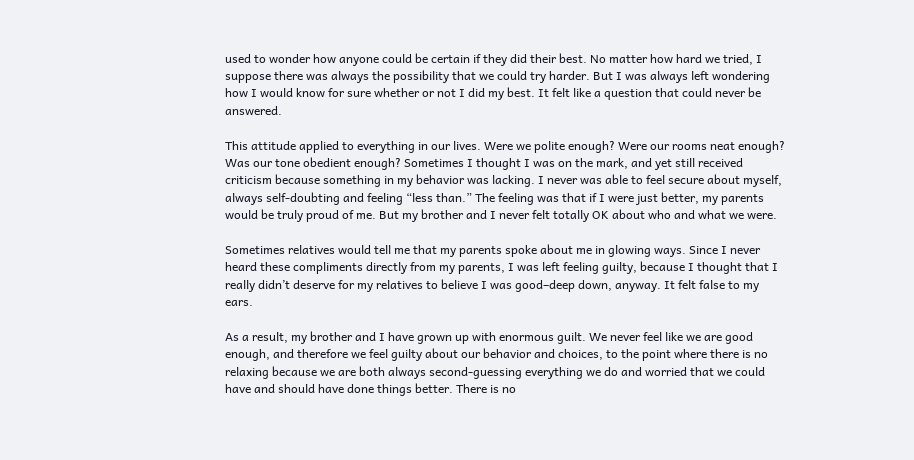used to wonder how anyone could be certain if they did their best. No matter how hard we tried, I suppose there was always the possibility that we could try harder. But I was always left wondering how I would know for sure whether or not I did my best. It felt like a question that could never be answered.

This attitude applied to everything in our lives. Were we polite enough? Were our rooms neat enough? Was our tone obedient enough? Sometimes I thought I was on the mark, and yet still received criticism because something in my behavior was lacking. I never was able to feel secure about myself, always self-doubting and feeling “less than.” The feeling was that if I were just better, my parents would be truly proud of me. But my brother and I never felt totally OK about who and what we were.

Sometimes relatives would tell me that my parents spoke about me in glowing ways. Since I never heard these compliments directly from my parents, I was left feeling guilty, because I thought that I really didn’t deserve for my relatives to believe I was good–deep down, anyway. It felt false to my ears.

As a result, my brother and I have grown up with enormous guilt. We never feel like we are good enough, and therefore we feel guilty about our behavior and choices, to the point where there is no relaxing because we are both always second-guessing everything we do and worried that we could have and should have done things better. There is no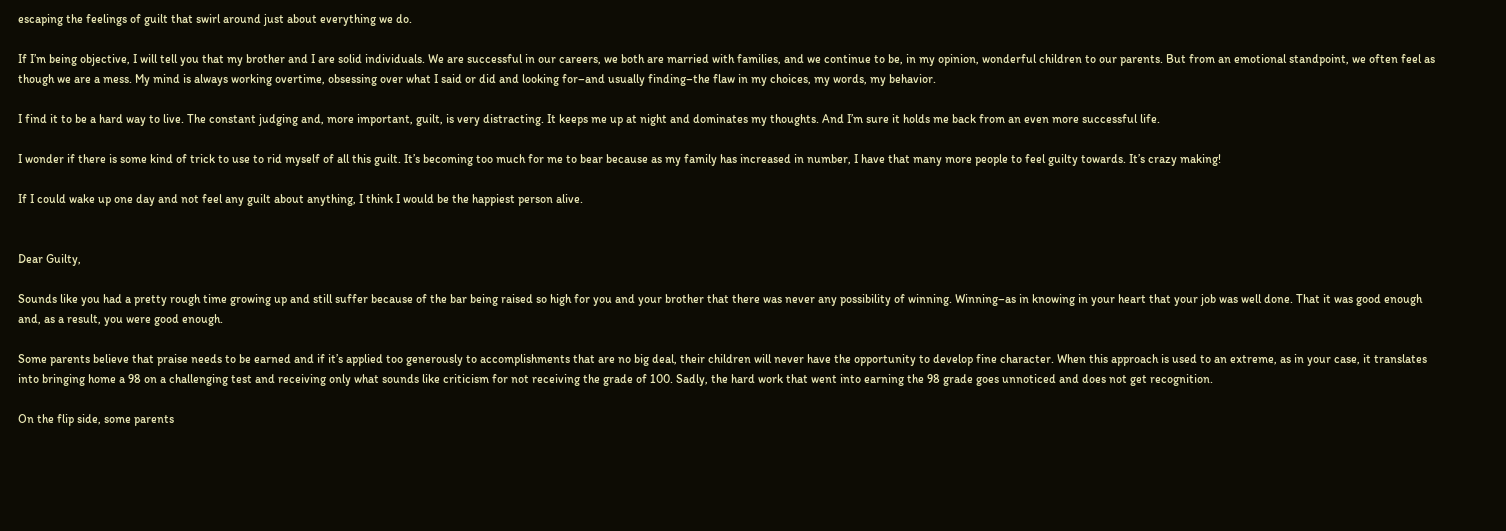escaping the feelings of guilt that swirl around just about everything we do.

If I’m being objective, I will tell you that my brother and I are solid individuals. We are successful in our careers, we both are married with families, and we continue to be, in my opinion, wonderful children to our parents. But from an emotional standpoint, we often feel as though we are a mess. My mind is always working overtime, obsessing over what I said or did and looking for–and usually finding–the flaw in my choices, my words, my behavior.

I find it to be a hard way to live. The constant judging and, more important, guilt, is very distracting. It keeps me up at night and dominates my thoughts. And I’m sure it holds me back from an even more successful life.

I wonder if there is some kind of trick to use to rid myself of all this guilt. It’s becoming too much for me to bear because as my family has increased in number, I have that many more people to feel guilty towards. It’s crazy making!

If I could wake up one day and not feel any guilt about anything, I think I would be the happiest person alive.


Dear Guilty,

Sounds like you had a pretty rough time growing up and still suffer because of the bar being raised so high for you and your brother that there was never any possibility of winning. Winning–as in knowing in your heart that your job was well done. That it was good enough and, as a result, you were good enough.

Some parents believe that praise needs to be earned and if it’s applied too generously to accomplishments that are no big deal, their children will never have the opportunity to develop fine character. When this approach is used to an extreme, as in your case, it translates into bringing home a 98 on a challenging test and receiving only what sounds like criticism for not receiving the grade of 100. Sadly, the hard work that went into earning the 98 grade goes unnoticed and does not get recognition.

On the flip side, some parents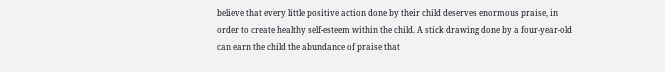believe that every little positive action done by their child deserves enormous praise, in order to create healthy self-esteem within the child. A stick drawing done by a four-year-old can earn the child the abundance of praise that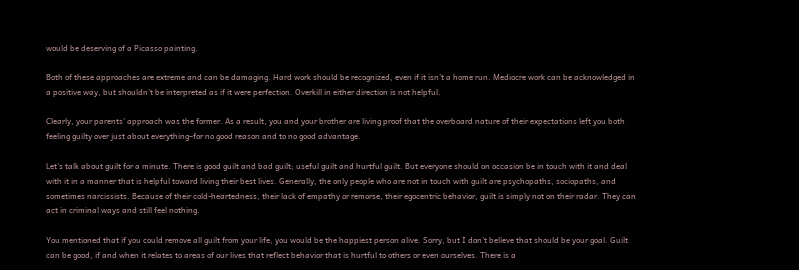would be deserving of a Picasso painting.

Both of these approaches are extreme and can be damaging. Hard work should be recognized, even if it isn’t a home run. Mediocre work can be acknowledged in a positive way, but shouldn’t be interpreted as if it were perfection. Overkill in either direction is not helpful.

Clearly, your parents’ approach was the former. As a result, you and your brother are living proof that the overboard nature of their expectations left you both feeling guilty over just about everything–for no good reason and to no good advantage.

Let’s talk about guilt for a minute. There is good guilt and bad guilt; useful guilt and hurtful guilt. But everyone should on occasion be in touch with it and deal with it in a manner that is helpful toward living their best lives. Generally, the only people who are not in touch with guilt are psychopaths, sociopaths, and sometimes narcissists. Because of their cold-heartedness, their lack of empathy or remorse, their egocentric behavior, guilt is simply not on their radar. They can act in criminal ways and still feel nothing.

You mentioned that if you could remove all guilt from your life, you would be the happiest person alive. Sorry, but I don’t believe that should be your goal. Guilt can be good, if and when it relates to areas of our lives that reflect behavior that is hurtful to others or even ourselves. There is a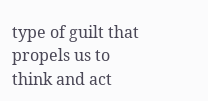type of guilt that propels us to think and act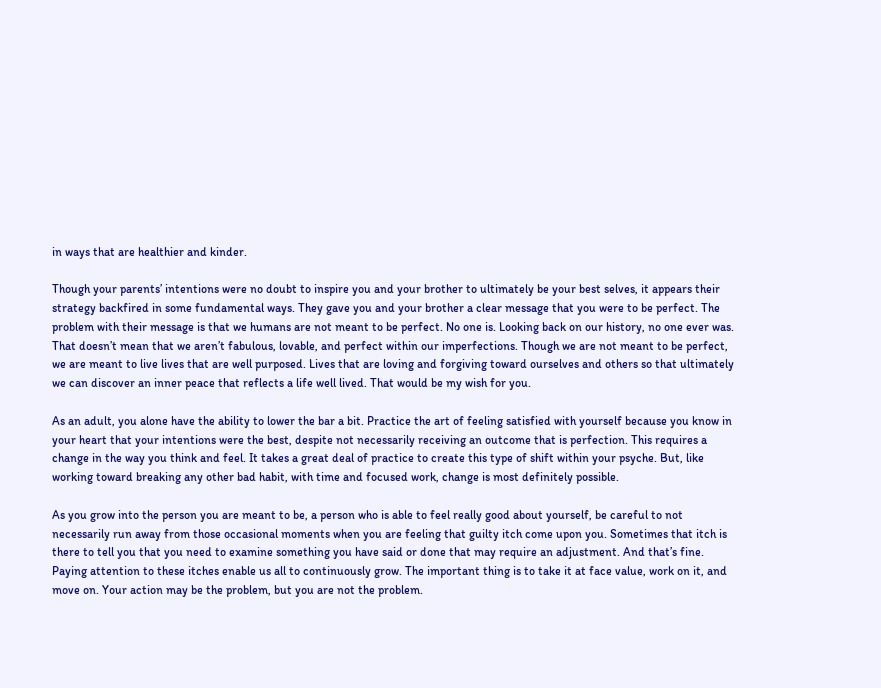in ways that are healthier and kinder.

Though your parents’ intentions were no doubt to inspire you and your brother to ultimately be your best selves, it appears their strategy backfired in some fundamental ways. They gave you and your brother a clear message that you were to be perfect. The problem with their message is that we humans are not meant to be perfect. No one is. Looking back on our history, no one ever was. That doesn’t mean that we aren’t fabulous, lovable, and perfect within our imperfections. Though we are not meant to be perfect, we are meant to live lives that are well purposed. Lives that are loving and forgiving toward ourselves and others so that ultimately we can discover an inner peace that reflects a life well lived. That would be my wish for you.

As an adult, you alone have the ability to lower the bar a bit. Practice the art of feeling satisfied with yourself because you know in your heart that your intentions were the best, despite not necessarily receiving an outcome that is perfection. This requires a change in the way you think and feel. It takes a great deal of practice to create this type of shift within your psyche. But, like working toward breaking any other bad habit, with time and focused work, change is most definitely possible.

As you grow into the person you are meant to be, a person who is able to feel really good about yourself, be careful to not necessarily run away from those occasional moments when you are feeling that guilty itch come upon you. Sometimes that itch is there to tell you that you need to examine something you have said or done that may require an adjustment. And that’s fine. Paying attention to these itches enable us all to continuously grow. The important thing is to take it at face value, work on it, and move on. Your action may be the problem, but you are not the problem.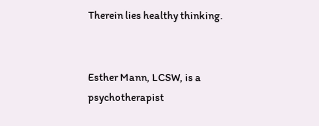Therein lies healthy thinking.


Esther Mann, LCSW, is a psychotherapist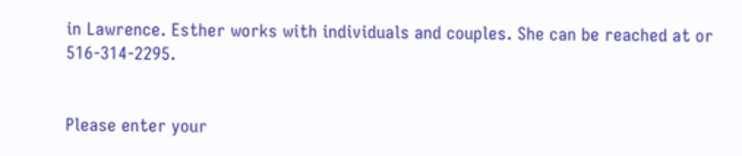in Lawrence. Esther works with individuals and couples. She can be reached at or 516-314-2295.


Please enter your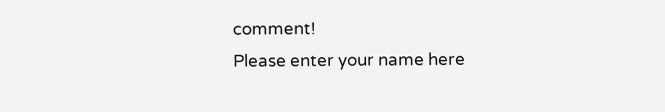comment!
Please enter your name here